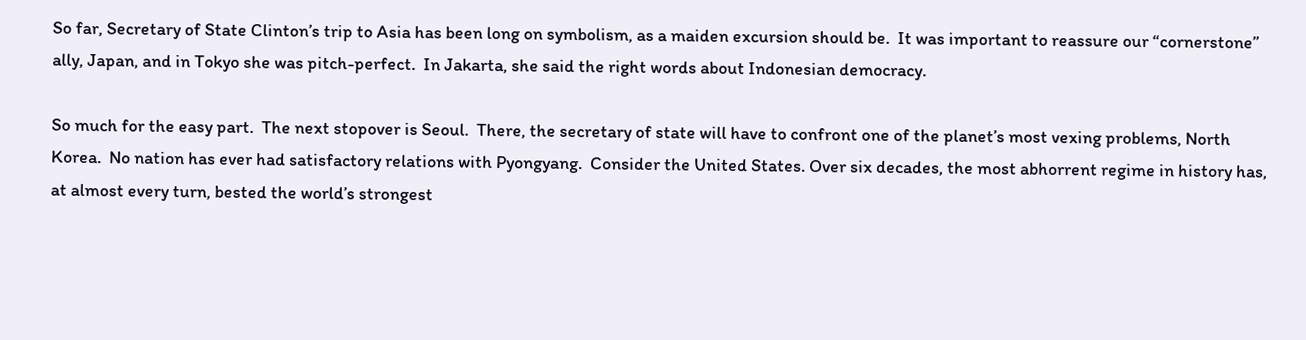So far, Secretary of State Clinton’s trip to Asia has been long on symbolism, as a maiden excursion should be.  It was important to reassure our “cornerstone” ally, Japan, and in Tokyo she was pitch-perfect.  In Jakarta, she said the right words about Indonesian democracy.

So much for the easy part.  The next stopover is Seoul.  There, the secretary of state will have to confront one of the planet’s most vexing problems, North Korea.  No nation has ever had satisfactory relations with Pyongyang.  Consider the United States. Over six decades, the most abhorrent regime in history has, at almost every turn, bested the world’s strongest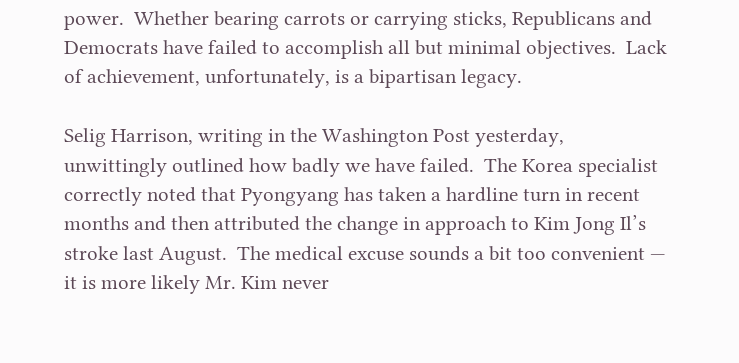power.  Whether bearing carrots or carrying sticks, Republicans and Democrats have failed to accomplish all but minimal objectives.  Lack of achievement, unfortunately, is a bipartisan legacy.

Selig Harrison, writing in the Washington Post yesterday, unwittingly outlined how badly we have failed.  The Korea specialist correctly noted that Pyongyang has taken a hardline turn in recent months and then attributed the change in approach to Kim Jong Il’s stroke last August.  The medical excuse sounds a bit too convenient — it is more likely Mr. Kim never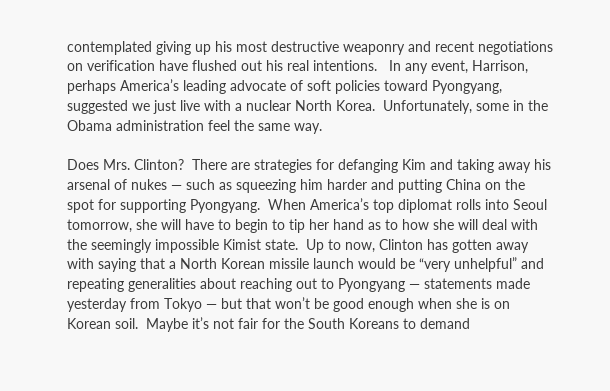contemplated giving up his most destructive weaponry and recent negotiations on verification have flushed out his real intentions.   In any event, Harrison, perhaps America’s leading advocate of soft policies toward Pyongyang, suggested we just live with a nuclear North Korea.  Unfortunately, some in the Obama administration feel the same way.

Does Mrs. Clinton?  There are strategies for defanging Kim and taking away his arsenal of nukes — such as squeezing him harder and putting China on the spot for supporting Pyongyang.  When America’s top diplomat rolls into Seoul tomorrow, she will have to begin to tip her hand as to how she will deal with the seemingly impossible Kimist state.  Up to now, Clinton has gotten away with saying that a North Korean missile launch would be “very unhelpful” and repeating generalities about reaching out to Pyongyang — statements made yesterday from Tokyo — but that won’t be good enough when she is on Korean soil.  Maybe it’s not fair for the South Koreans to demand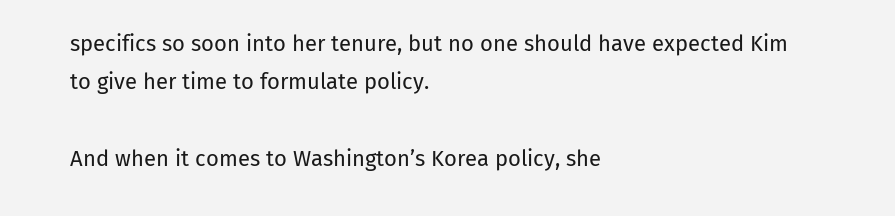specifics so soon into her tenure, but no one should have expected Kim to give her time to formulate policy.

And when it comes to Washington’s Korea policy, she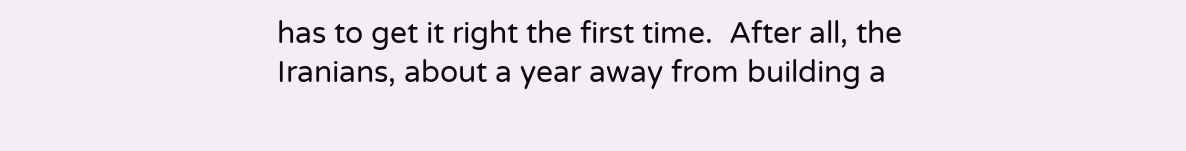has to get it right the first time.  After all, the Iranians, about a year away from building a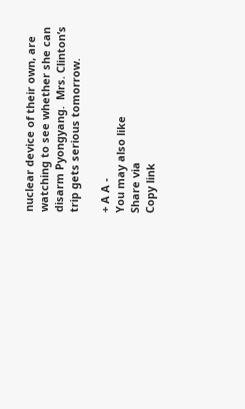nuclear device of their own, are watching to see whether she can disarm Pyongyang.  Mrs. Clinton’s trip gets serious tomorrow.

+ A A -
You may also like
Share via
Copy link